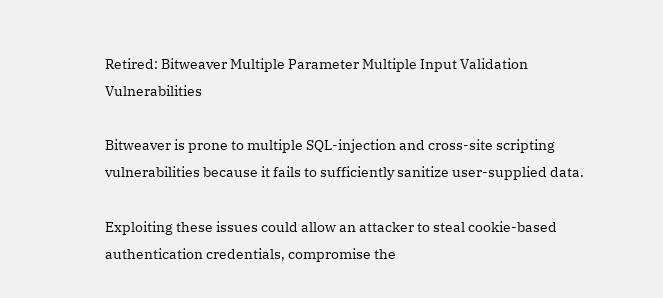Retired: Bitweaver Multiple Parameter Multiple Input Validation Vulnerabilities

Bitweaver is prone to multiple SQL-injection and cross-site scripting vulnerabilities because it fails to sufficiently sanitize user-supplied data.

Exploiting these issues could allow an attacker to steal cookie-based authentication credentials, compromise the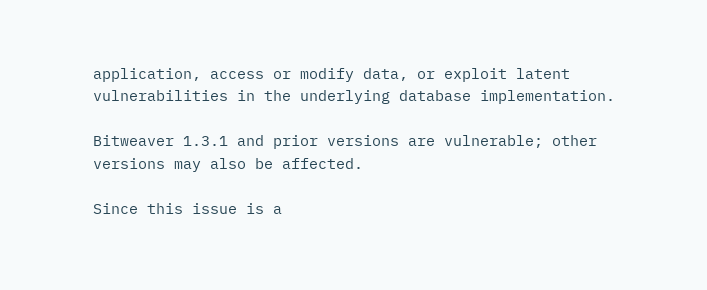application, access or modify data, or exploit latent vulnerabilities in the underlying database implementation.

Bitweaver 1.3.1 and prior versions are vulnerable; other versions may also be affected.

Since this issue is a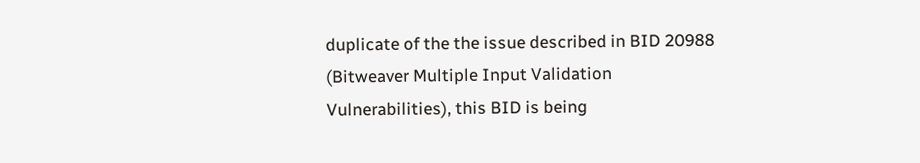duplicate of the the issue described in BID 20988 (Bitweaver Multiple Input Validation Vulnerabilities), this BID is being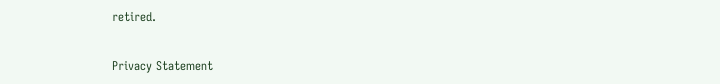retired.


Privacy Statement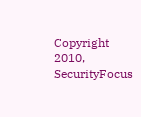Copyright 2010, SecurityFocus